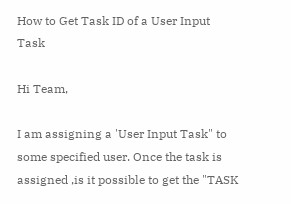How to Get Task ID of a User Input Task

Hi Team,

I am assigning a 'User Input Task" to some specified user. Once the task is assigned ,is it possible to get the "TASK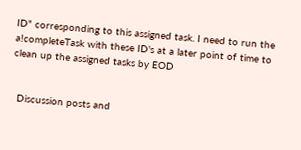ID" corresponding to this assigned task. I need to run the a!completeTask with these ID's at a later point of time to clean up the assigned tasks by EOD


  Discussion posts and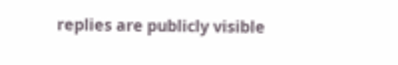replies are publicly visible